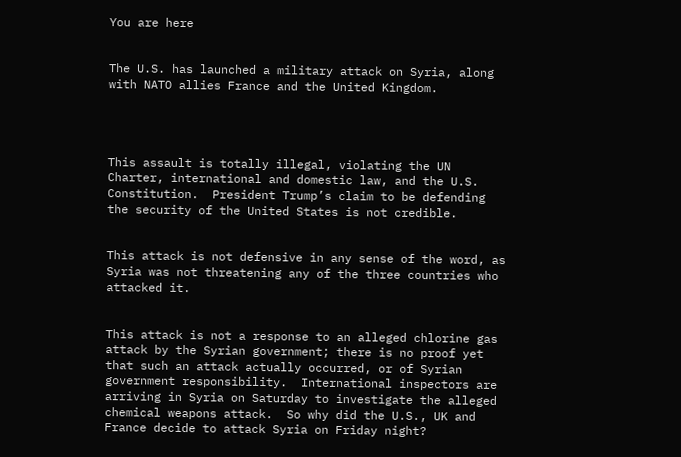You are here


The U.S. has launched a military attack on Syria, along with NATO allies France and the United Kingdom.




This assault is totally illegal, violating the UN Charter, international and domestic law, and the U.S. Constitution.  President Trump’s claim to be defending the security of the United States is not credible.


This attack is not defensive in any sense of the word, as Syria was not threatening any of the three countries who attacked it.


This attack is not a response to an alleged chlorine gas attack by the Syrian government; there is no proof yet that such an attack actually occurred, or of Syrian government responsibility.  International inspectors are arriving in Syria on Saturday to investigate the alleged chemical weapons attack.  So why did the U.S., UK and France decide to attack Syria on Friday night?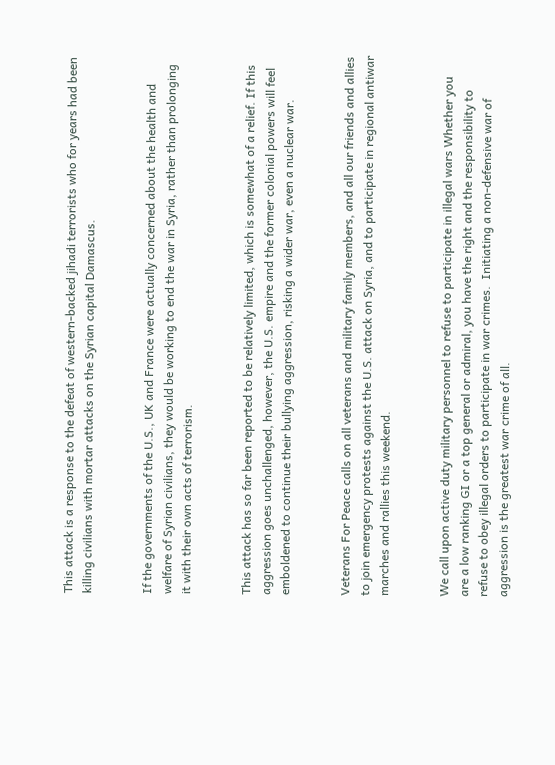This attack is a response to the defeat of western-backed jihadi terrorists who for years had been killing civilians with mortar attacks on the Syrian capital Damascus.


If the governments of the U.S., UK and France were actually concerned about the health and welfare of Syrian civilians, they would be working to end the war in Syria, rather than prolonging it with their own acts of terrorism.


This attack has so far been reported to be relatively limited, which is somewhat of a relief. If this aggression goes unchallenged, however, the U.S. empire and the former colonial powers will feel emboldened to continue their bullying aggression, risking a wider war, even a nuclear war.


Veterans For Peace calls on all veterans and military family members, and all our friends and allies to join emergency protests against the U.S. attack on Syria, and to participate in regional antiwar marches and rallies this weekend.


We call upon active duty military personnel to refuse to participate in illegal wars Whether you are a low ranking GI or a top general or admiral, you have the right and the responsibility to refuse to obey illegal orders to participate in war crimes.  Initiating a non-defensive war of aggression is the greatest war crime of all.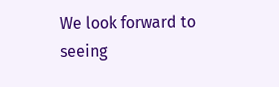We look forward to seeing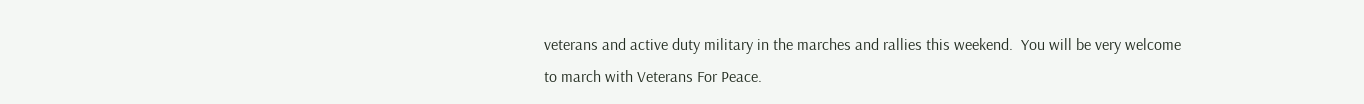veterans and active duty military in the marches and rallies this weekend.  You will be very welcome to march with Veterans For Peace.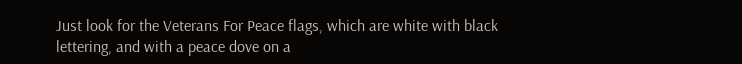Just look for the Veterans For Peace flags, which are white with black lettering, and with a peace dove on a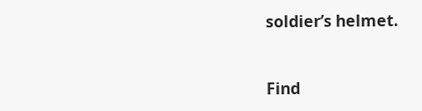soldier’s helmet.


Find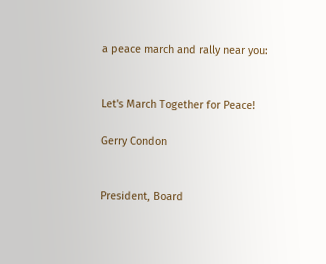a peace march and rally near you:


Let's March Together for Peace!

Gerry Condon


President, Board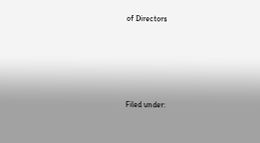of Directors





Filed under: